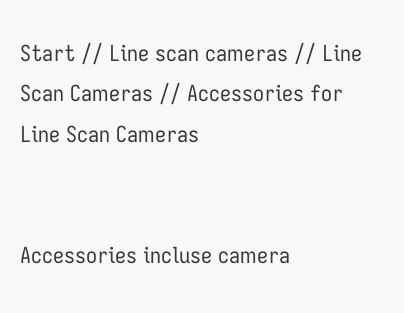Start // Line scan cameras // Line Scan Cameras // Accessories for Line Scan Cameras


Accessories incluse camera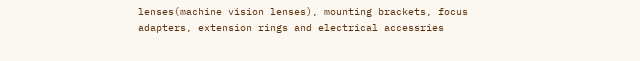lenses(machine vision lenses), mounting brackets, focus adapters, extension rings and electrical accessries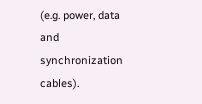(e.g. power, data and synchronization cables).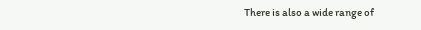There is also a wide range of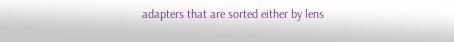adapters that are sorted either by lens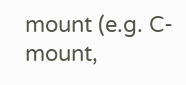mount (e.g. C-mount,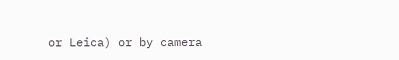or Leica) or by camera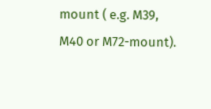mount ( e.g. M39, M40 or M72-mount).